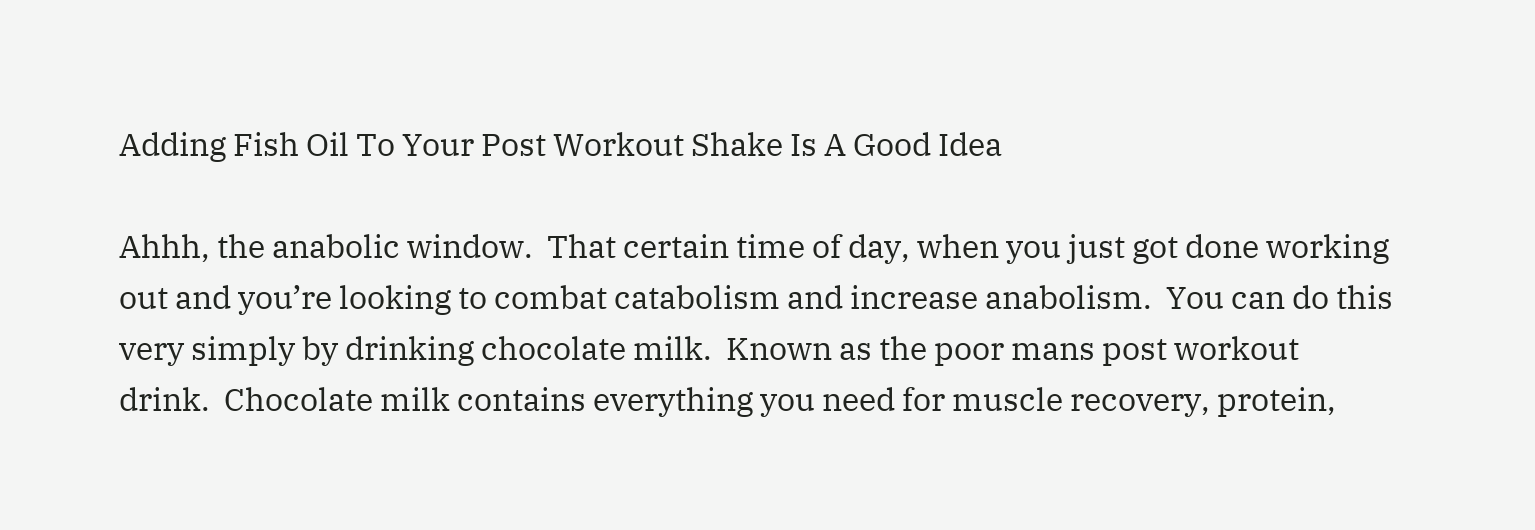Adding Fish Oil To Your Post Workout Shake Is A Good Idea

Ahhh, the anabolic window.  That certain time of day, when you just got done working out and you’re looking to combat catabolism and increase anabolism.  You can do this very simply by drinking chocolate milk.  Known as the poor mans post workout drink.  Chocolate milk contains everything you need for muscle recovery, protein,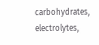carbohydrates, electrolytes,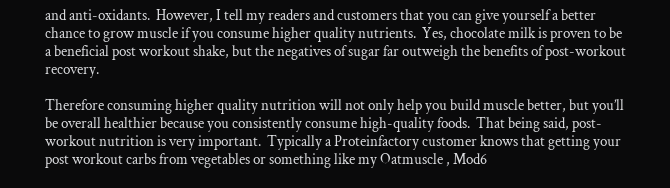and anti-oxidants.  However, I tell my readers and customers that you can give yourself a better chance to grow muscle if you consume higher quality nutrients.  Yes, chocolate milk is proven to be a beneficial post workout shake, but the negatives of sugar far outweigh the benefits of post-workout recovery.

Therefore consuming higher quality nutrition will not only help you build muscle better, but you’ll be overall healthier because you consistently consume high-quality foods.  That being said, post-workout nutrition is very important.  Typically a Proteinfactory customer knows that getting your post workout carbs from vegetables or something like my Oatmuscle , Mod6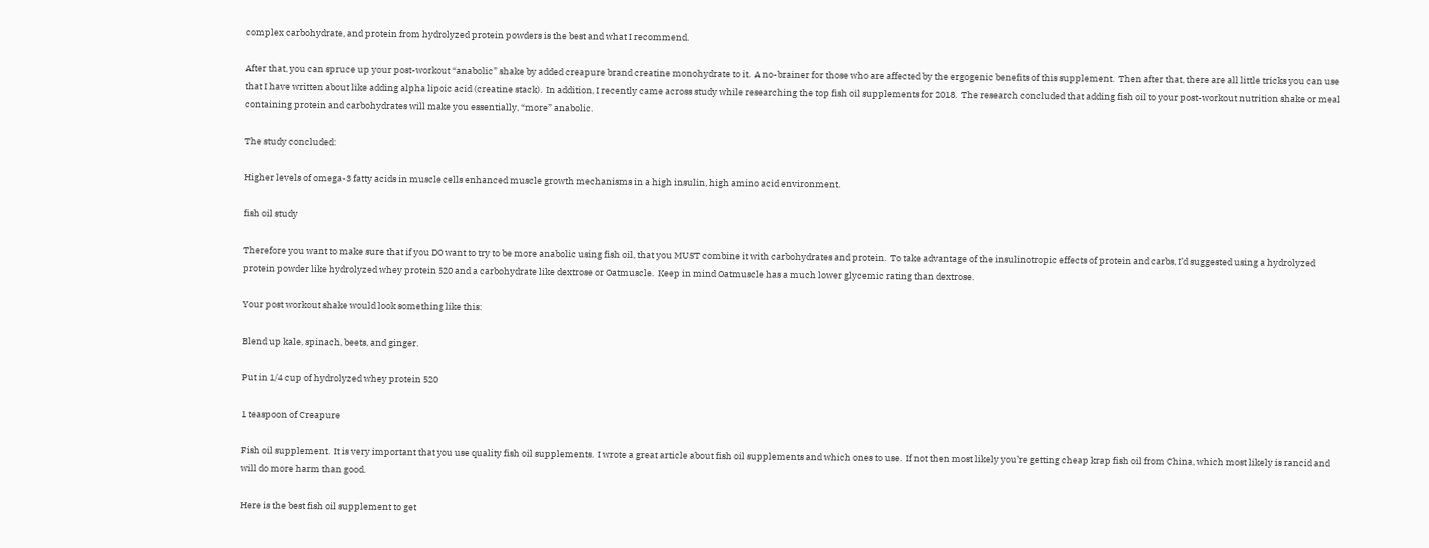complex carbohydrate, and protein from hydrolyzed protein powders is the best and what I recommend.

After that, you can spruce up your post-workout “anabolic” shake by added creapure brand creatine monohydrate to it.  A no-brainer for those who are affected by the ergogenic benefits of this supplement.  Then after that, there are all little tricks you can use that I have written about like adding alpha lipoic acid (creatine stack).  In addition, I recently came across study while researching the top fish oil supplements for 2018.  The research concluded that adding fish oil to your post-workout nutrition shake or meal containing protein and carbohydrates will make you essentially, “more” anabolic.

The study concluded:

Higher levels of omega-3 fatty acids in muscle cells enhanced muscle growth mechanisms in a high insulin, high amino acid environment.

fish oil study

Therefore you want to make sure that if you DO want to try to be more anabolic using fish oil, that you MUST combine it with carbohydrates and protein.  To take advantage of the insulinotropic effects of protein and carbs, I’d suggested using a hydrolyzed protein powder like hydrolyzed whey protein 520 and a carbohydrate like dextrose or Oatmuscle.  Keep in mind Oatmuscle has a much lower glycemic rating than dextrose.

Your post workout shake would look something like this:

Blend up kale, spinach, beets, and ginger.

Put in 1/4 cup of hydrolyzed whey protein 520

1 teaspoon of Creapure

Fish oil supplement.  It is very important that you use quality fish oil supplements.  I wrote a great article about fish oil supplements and which ones to use.  If not then most likely you’re getting cheap krap fish oil from China, which most likely is rancid and will do more harm than good.

Here is the best fish oil supplement to get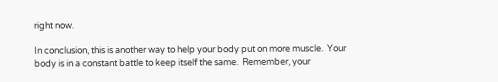right now.

In conclusion, this is another way to help your body put on more muscle.  Your body is in a constant battle to keep itself the same.  Remember, your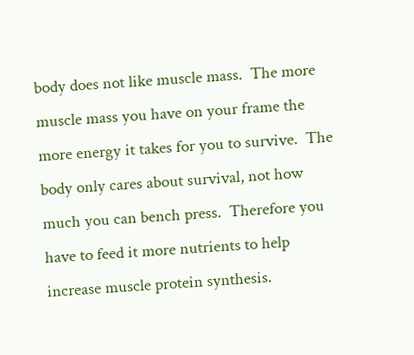body does not like muscle mass.  The more muscle mass you have on your frame the more energy it takes for you to survive.  The body only cares about survival, not how much you can bench press.  Therefore you have to feed it more nutrients to help increase muscle protein synthesis.